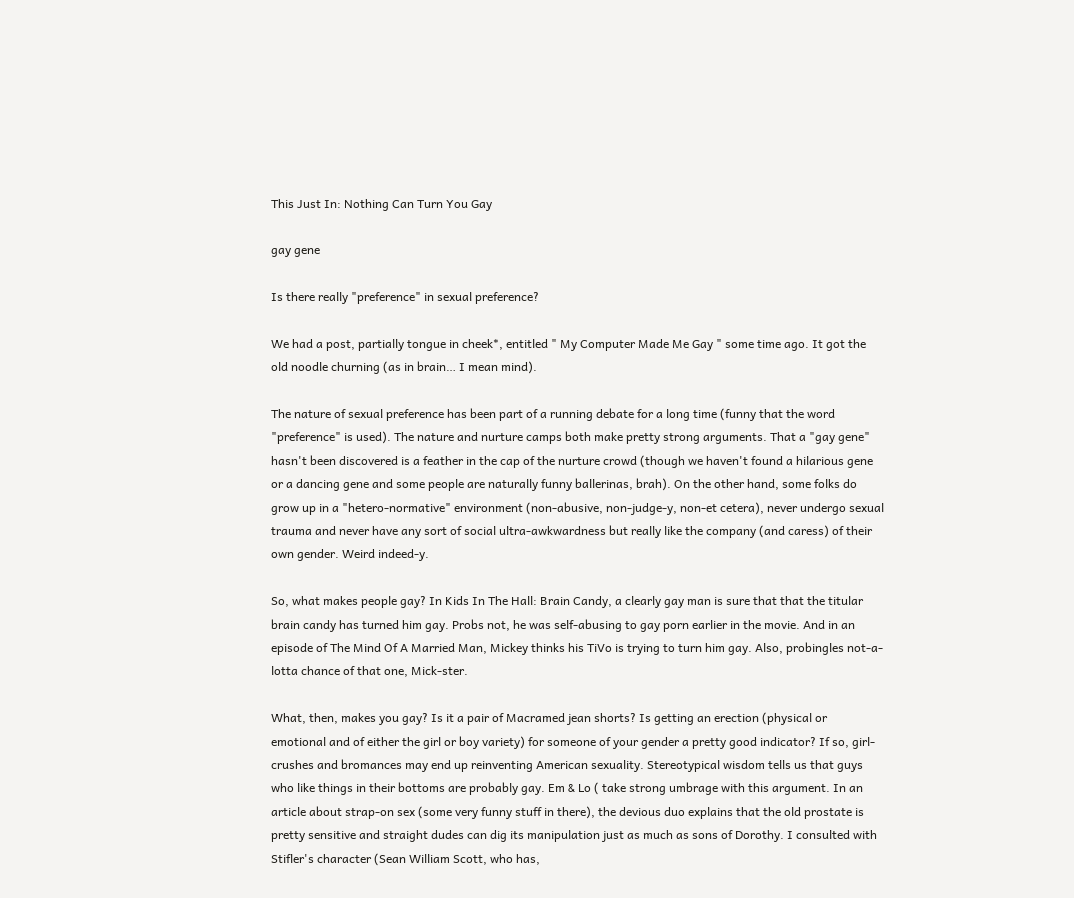This Just In: Nothing Can Turn You Gay

gay gene

Is there really "preference" in sexual preference?

We had a post, partially tongue in cheek*, entitled " My Computer Made Me Gay " some time ago. It got the old noodle churning (as in brain… I mean mind).

The nature of sexual preference has been part of a running debate for a long time (funny that the word "preference" is used). The nature and nurture camps both make pretty strong arguments. That a "gay gene" hasn't been discovered is a feather in the cap of the nurture crowd (though we haven't found a hilarious gene or a dancing gene and some people are naturally funny ballerinas, brah). On the other hand, some folks do grow up in a "hetero-normative" environment (non-abusive, non-judge-y, non-et cetera), never undergo sexual trauma and never have any sort of social ultra-awkwardness but really like the company (and caress) of their own gender. Weird indeed-y.

So, what makes people gay? In Kids In The Hall: Brain Candy, a clearly gay man is sure that that the titular brain candy has turned him gay. Probs not, he was self-abusing to gay porn earlier in the movie. And in an episode of The Mind Of A Married Man, Mickey thinks his TiVo is trying to turn him gay. Also, probingles not-a-lotta chance of that one, Mick-ster.

What, then, makes you gay? Is it a pair of Macramed jean shorts? Is getting an erection (physical or emotional and of either the girl or boy variety) for someone of your gender a pretty good indicator? If so, girl-crushes and bromances may end up reinventing American sexuality. Stereotypical wisdom tells us that guys who like things in their bottoms are probably gay. Em & Lo ( take strong umbrage with this argument. In an article about strap-on sex (some very funny stuff in there), the devious duo explains that the old prostate is pretty sensitive and straight dudes can dig its manipulation just as much as sons of Dorothy. I consulted with Stifler's character (Sean William Scott, who has,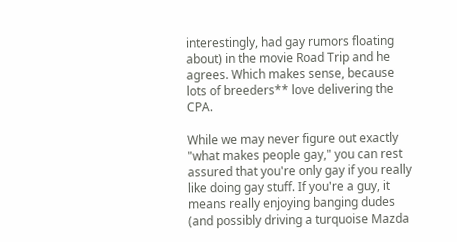interestingly, had gay rumors floating about) in the movie Road Trip and he agrees. Which makes sense, because lots of breeders** love delivering the CPA.

While we may never figure out exactly "what makes people gay," you can rest assured that you're only gay if you really like doing gay stuff. If you're a guy, it means really enjoying banging dudes (and possibly driving a turquoise Mazda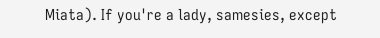Miata). If you're a lady, samesies, except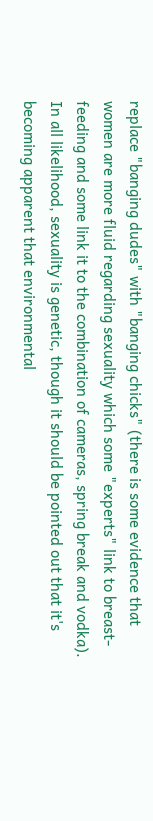replace "banging dudes" with "banging chicks" (there is some evidence that women are more fluid regarding sexuality which some "experts" link to breast-feeding and some link it to the combination of cameras, spring break and vodka). In all likelihood, sexuality is genetic, though it should be pointed out that it's becoming apparent that environmental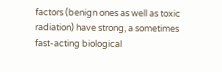factors (benign ones as well as toxic radiation) have strong, a sometimes fast-acting biological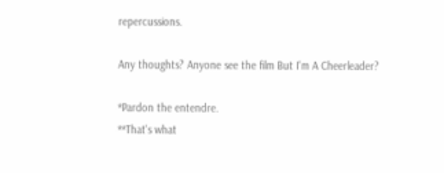repercussions.

Any thoughts? Anyone see the film But I'm A Cheerleader?

*Pardon the entendre.
**That's what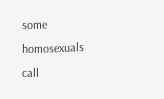some homosexuals call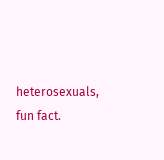heterosexuals, fun fact.